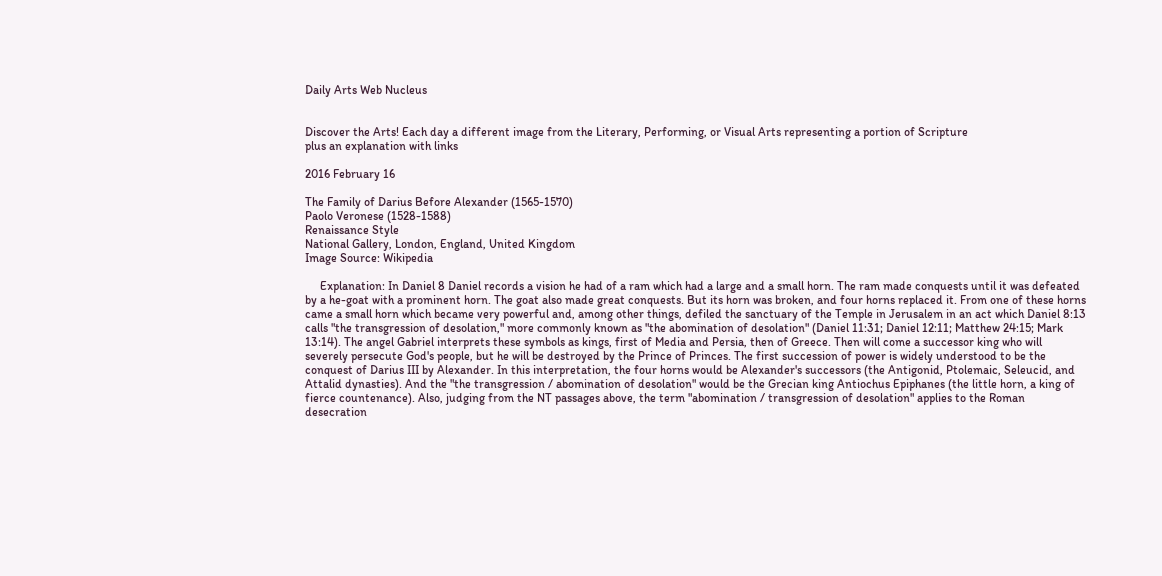Daily Arts Web Nucleus


Discover the Arts! Each day a different image from the Literary, Performing, or Visual Arts representing a portion of Scripture
plus an explanation with links

2016 February 16

The Family of Darius Before Alexander (1565-1570)
Paolo Veronese (1528-1588)
Renaissance Style
National Gallery, London, England, United Kingdom
Image Source: Wikipedia

     Explanation: In Daniel 8 Daniel records a vision he had of a ram which had a large and a small horn. The ram made conquests until it was defeated by a he-goat with a prominent horn. The goat also made great conquests. But its horn was broken, and four horns replaced it. From one of these horns came a small horn which became very powerful and, among other things, defiled the sanctuary of the Temple in Jerusalem in an act which Daniel 8:13 calls "the transgression of desolation," more commonly known as "the abomination of desolation" (Daniel 11:31; Daniel 12:11; Matthew 24:15; Mark 13:14). The angel Gabriel interprets these symbols as kings, first of Media and Persia, then of Greece. Then will come a successor king who will severely persecute God's people, but he will be destroyed by the Prince of Princes. The first succession of power is widely understood to be the conquest of Darius III by Alexander. In this interpretation, the four horns would be Alexander's successors (the Antigonid, Ptolemaic, Seleucid, and Attalid dynasties). And the "the transgression / abomination of desolation" would be the Grecian king Antiochus Epiphanes (the little horn, a king of fierce countenance). Also, judging from the NT passages above, the term "abomination / transgression of desolation" applies to the Roman desecration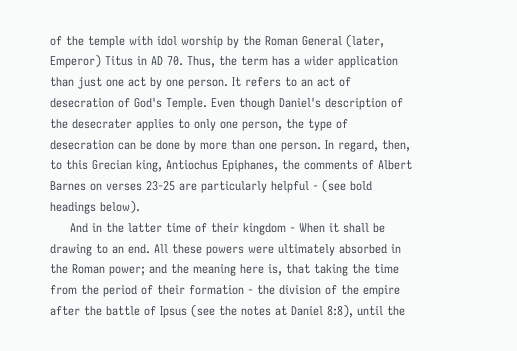of the temple with idol worship by the Roman General (later, Emperor) Titus in AD 70. Thus, the term has a wider application than just one act by one person. It refers to an act of desecration of God's Temple. Even though Daniel's description of the desecrater applies to only one person, the type of desecration can be done by more than one person. In regard, then, to this Grecian king, Antiochus Epiphanes, the comments of Albert Barnes on verses 23-25 are particularly helpful - (see bold headings below).
     And in the latter time of their kingdom - When it shall be drawing to an end. All these powers were ultimately absorbed in the Roman power; and the meaning here is, that taking the time from the period of their formation - the division of the empire after the battle of Ipsus (see the notes at Daniel 8:8), until the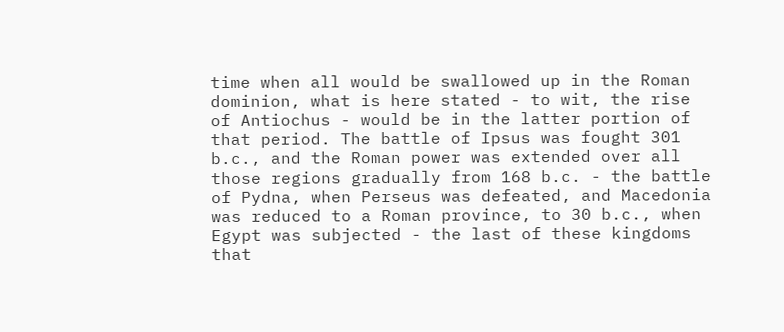time when all would be swallowed up in the Roman dominion, what is here stated - to wit, the rise of Antiochus - would be in the latter portion of that period. The battle of Ipsus was fought 301 b.c., and the Roman power was extended over all those regions gradually from 168 b.c. - the battle of Pydna, when Perseus was defeated, and Macedonia was reduced to a Roman province, to 30 b.c., when Egypt was subjected - the last of these kingdoms that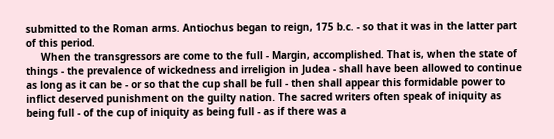submitted to the Roman arms. Antiochus began to reign, 175 b.c. - so that it was in the latter part of this period.
     When the transgressors are come to the full - Margin, accomplished. That is, when the state of things - the prevalence of wickedness and irreligion in Judea - shall have been allowed to continue as long as it can be - or so that the cup shall be full - then shall appear this formidable power to inflict deserved punishment on the guilty nation. The sacred writers often speak of iniquity as being full - of the cup of iniquity as being full - as if there was a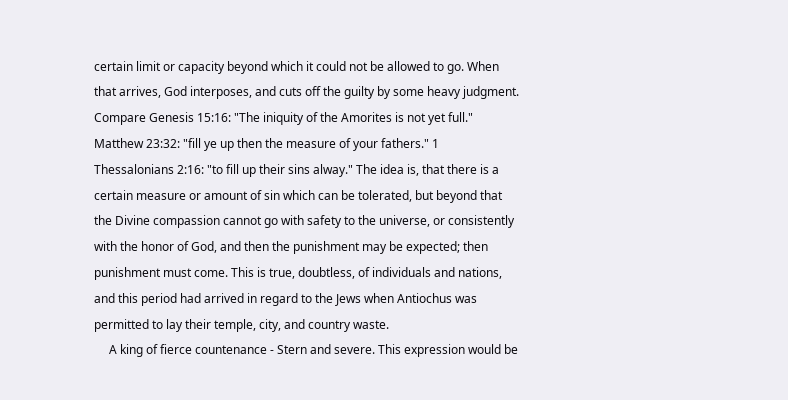certain limit or capacity beyond which it could not be allowed to go. When that arrives, God interposes, and cuts off the guilty by some heavy judgment. Compare Genesis 15:16: "The iniquity of the Amorites is not yet full." Matthew 23:32: "fill ye up then the measure of your fathers." 1 Thessalonians 2:16: "to fill up their sins alway." The idea is, that there is a certain measure or amount of sin which can be tolerated, but beyond that the Divine compassion cannot go with safety to the universe, or consistently with the honor of God, and then the punishment may be expected; then punishment must come. This is true, doubtless, of individuals and nations, and this period had arrived in regard to the Jews when Antiochus was permitted to lay their temple, city, and country waste.
     A king of fierce countenance - Stern and severe. This expression would be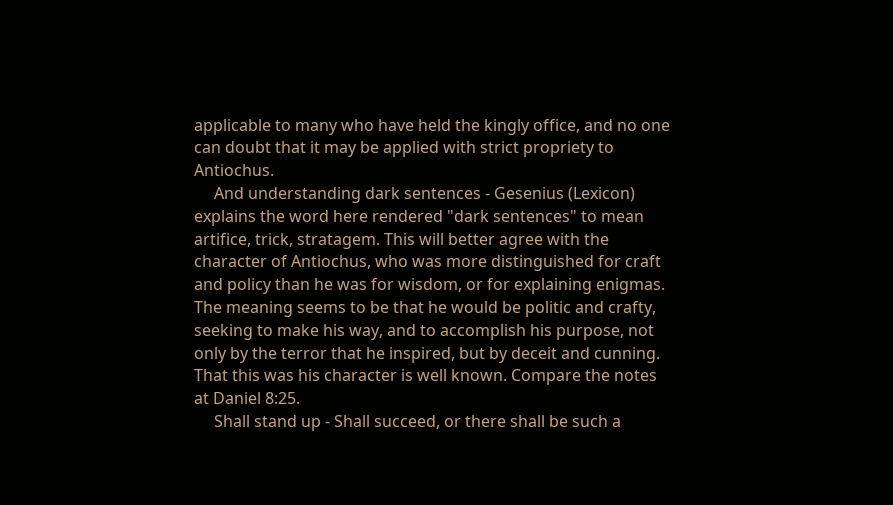applicable to many who have held the kingly office, and no one can doubt that it may be applied with strict propriety to Antiochus.
     And understanding dark sentences - Gesenius (Lexicon) explains the word here rendered "dark sentences" to mean artifice, trick, stratagem. This will better agree with the character of Antiochus, who was more distinguished for craft and policy than he was for wisdom, or for explaining enigmas. The meaning seems to be that he would be politic and crafty, seeking to make his way, and to accomplish his purpose, not only by the terror that he inspired, but by deceit and cunning. That this was his character is well known. Compare the notes at Daniel 8:25.
     Shall stand up - Shall succeed, or there shall be such a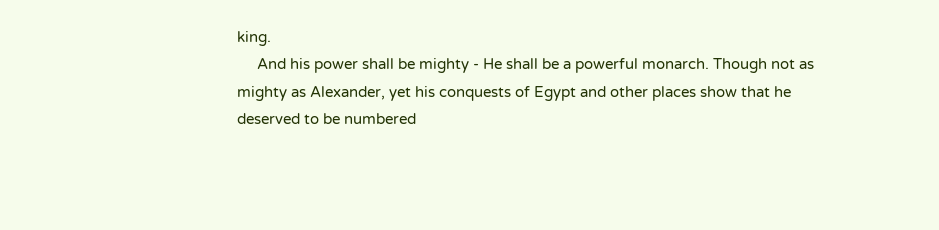king.
     And his power shall be mighty - He shall be a powerful monarch. Though not as mighty as Alexander, yet his conquests of Egypt and other places show that he deserved to be numbered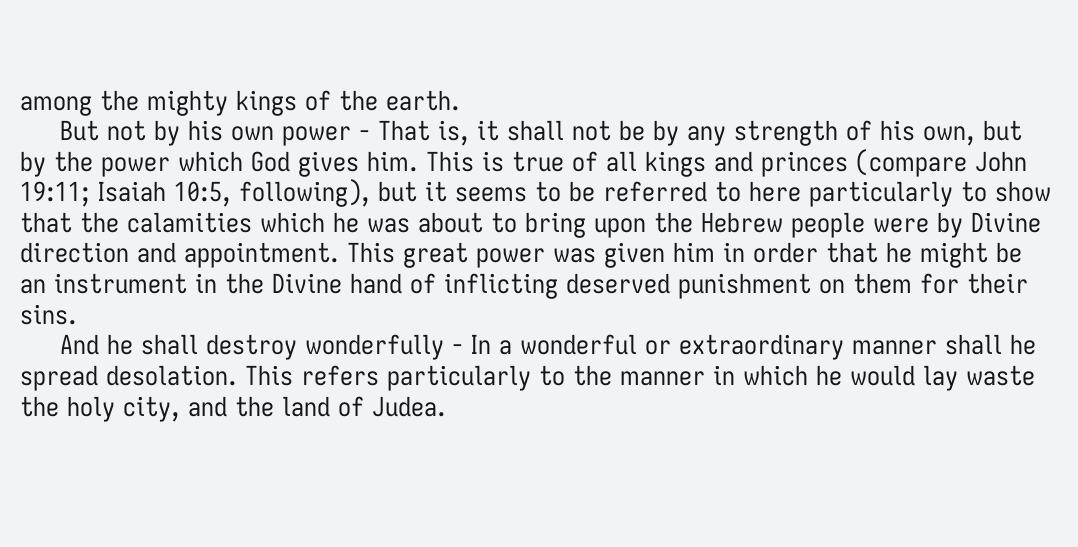among the mighty kings of the earth.
     But not by his own power - That is, it shall not be by any strength of his own, but by the power which God gives him. This is true of all kings and princes (compare John 19:11; Isaiah 10:5, following), but it seems to be referred to here particularly to show that the calamities which he was about to bring upon the Hebrew people were by Divine direction and appointment. This great power was given him in order that he might be an instrument in the Divine hand of inflicting deserved punishment on them for their sins.
     And he shall destroy wonderfully - In a wonderful or extraordinary manner shall he spread desolation. This refers particularly to the manner in which he would lay waste the holy city, and the land of Judea.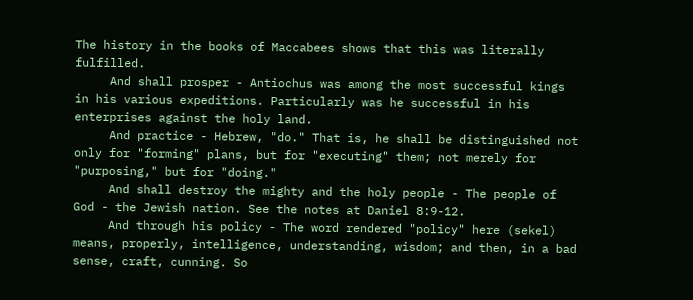The history in the books of Maccabees shows that this was literally fulfilled.
     And shall prosper - Antiochus was among the most successful kings in his various expeditions. Particularly was he successful in his enterprises against the holy land.
     And practice - Hebrew, "do." That is, he shall be distinguished not only for "forming" plans, but for "executing" them; not merely for "purposing," but for "doing."
     And shall destroy the mighty and the holy people - The people of God - the Jewish nation. See the notes at Daniel 8:9-12.
     And through his policy - The word rendered "policy" here (sekel) means, properly, intelligence, understanding, wisdom; and then, in a bad sense, craft, cunning. So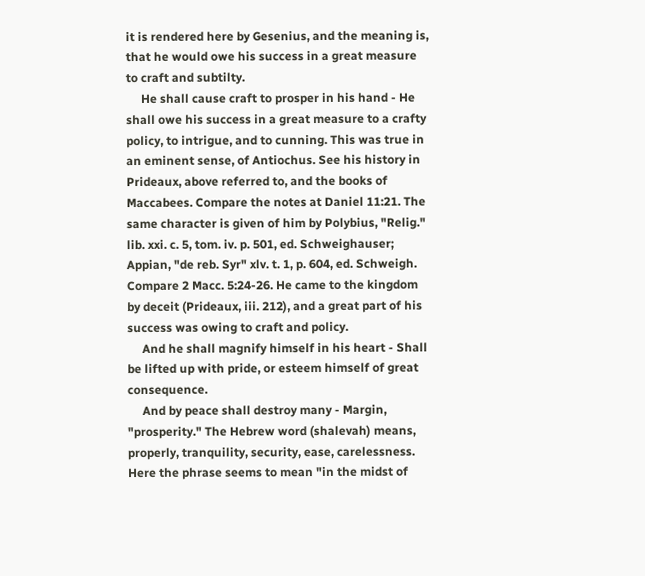it is rendered here by Gesenius, and the meaning is, that he would owe his success in a great measure to craft and subtilty.
     He shall cause craft to prosper in his hand - He shall owe his success in a great measure to a crafty policy, to intrigue, and to cunning. This was true in an eminent sense, of Antiochus. See his history in Prideaux, above referred to, and the books of Maccabees. Compare the notes at Daniel 11:21. The same character is given of him by Polybius, "Relig." lib. xxi. c. 5, tom. iv. p. 501, ed. Schweighauser; Appian, "de reb. Syr" xlv. t. 1, p. 604, ed. Schweigh. Compare 2 Macc. 5:24-26. He came to the kingdom by deceit (Prideaux, iii. 212), and a great part of his success was owing to craft and policy.
     And he shall magnify himself in his heart - Shall be lifted up with pride, or esteem himself of great consequence.
     And by peace shall destroy many - Margin, "prosperity." The Hebrew word (shalevah) means, properly, tranquility, security, ease, carelessness. Here the phrase seems to mean "in the midst of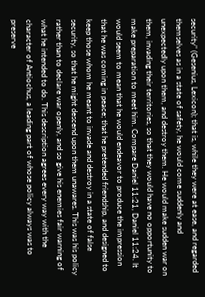security" (Gesenius, Lexicon); that is, while they were at ease, and regarded themselves as in a state of safety, he would come suddenly and unexpectedly upon them, and destroy them. He would make sudden war on them, invading their territories, so that they would have no opportunity to make preparation to meet him. Compare Daniel 11:21, Daniel 11:24. It would seem to mean that he would endeavor to produce the impression that he was coming in peace; that he pretended friendship, and designed to keep those whom he meant to invade and destroy in a state of false security, so that he might descend upon them unawares. This was his policy rather than to declare war openly, and so give his enemies fair warning of what he intended to do. This description agrees every way with the character of Antiochus, a leading part of whose policy always was to preserve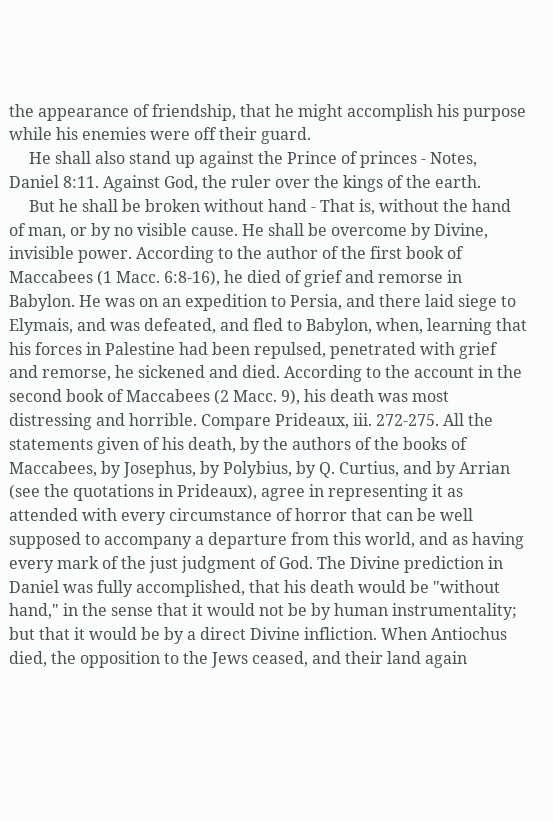the appearance of friendship, that he might accomplish his purpose while his enemies were off their guard.
     He shall also stand up against the Prince of princes - Notes, Daniel 8:11. Against God, the ruler over the kings of the earth.
     But he shall be broken without hand - That is, without the hand of man, or by no visible cause. He shall be overcome by Divine, invisible power. According to the author of the first book of Maccabees (1 Macc. 6:8-16), he died of grief and remorse in Babylon. He was on an expedition to Persia, and there laid siege to Elymais, and was defeated, and fled to Babylon, when, learning that his forces in Palestine had been repulsed, penetrated with grief and remorse, he sickened and died. According to the account in the second book of Maccabees (2 Macc. 9), his death was most distressing and horrible. Compare Prideaux, iii. 272-275. All the statements given of his death, by the authors of the books of Maccabees, by Josephus, by Polybius, by Q. Curtius, and by Arrian (see the quotations in Prideaux), agree in representing it as attended with every circumstance of horror that can be well supposed to accompany a departure from this world, and as having every mark of the just judgment of God. The Divine prediction in Daniel was fully accomplished, that his death would be "without hand," in the sense that it would not be by human instrumentality; but that it would be by a direct Divine infliction. When Antiochus died, the opposition to the Jews ceased, and their land again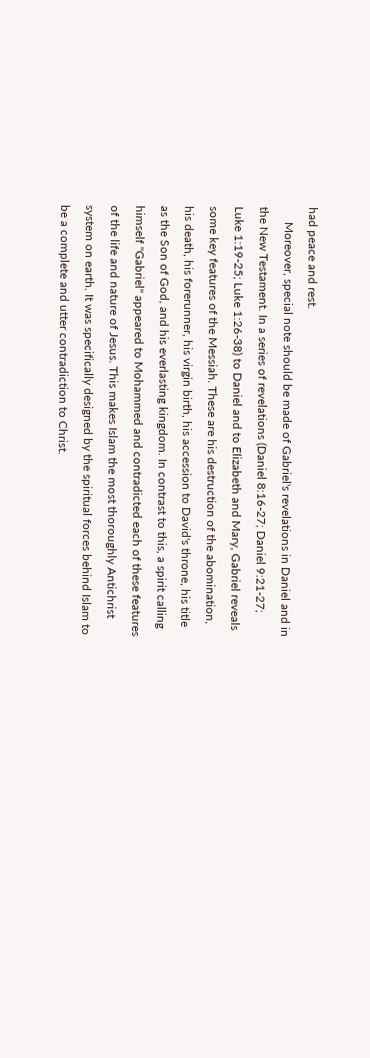had peace and rest.
     Moreover, special note should be made of Gabriel's revelations in Daniel and in the New Testament. In a series of revelations (Daniel 8:16-27; Daniel 9:21-27; Luke 1:19-25; Luke 1:26-38) to Daniel and to Elizabeth and Mary, Gabriel reveals some key features of the Messiah. These are his destruction of the abomination, his death, his forerunner, his virgin birth, his accession to David's throne, his title as the Son of God, and his everlasting kingdom. In contrast to this, a spirit calling himself "Gabriel" appeared to Mohammed and contradicted each of these features of the life and nature of Jesus. This makes Islam the most thoroughly Antichrist system on earth. It was specifically designed by the spiritual forces behind Islam to be a complete and utter contradiction to Christ.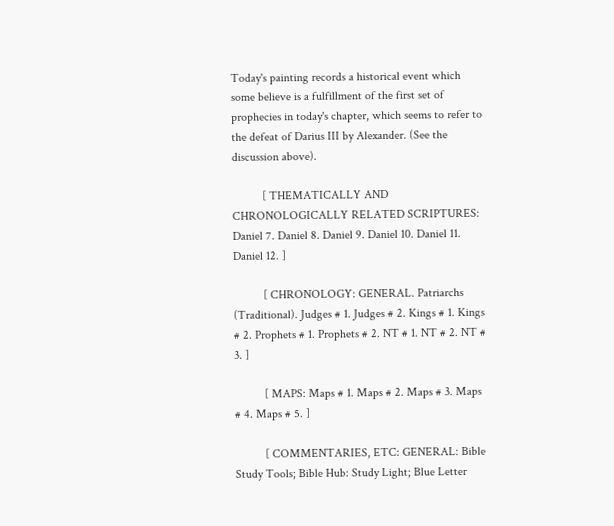Today's painting records a historical event which some believe is a fulfillment of the first set of prophecies in today's chapter, which seems to refer to the defeat of Darius III by Alexander. (See the discussion above).

          [ THEMATICALLY AND CHRONOLOGICALLY RELATED SCRIPTURES: Daniel 7. Daniel 8. Daniel 9. Daniel 10. Daniel 11. Daniel 12. ]

          [ CHRONOLOGY: GENERAL. Patriarchs (Traditional). Judges # 1. Judges # 2. Kings # 1. Kings # 2. Prophets # 1. Prophets # 2. NT # 1. NT # 2. NT # 3. ]

          [ MAPS: Maps # 1. Maps # 2. Maps # 3. Maps # 4. Maps # 5. ]

          [ COMMENTARIES, ETC: GENERAL: Bible Study Tools; Bible Hub: Study Light; Blue Letter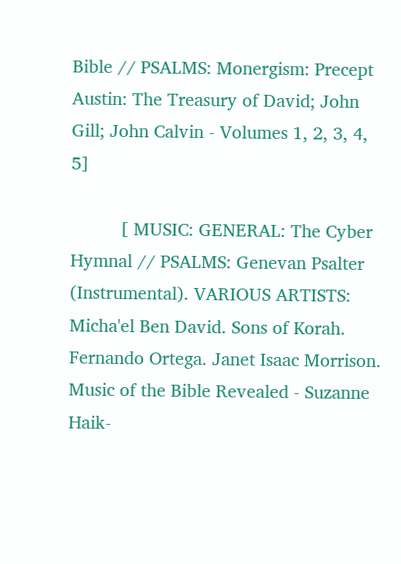Bible // PSALMS: Monergism: Precept Austin: The Treasury of David; John Gill; John Calvin - Volumes 1, 2, 3, 4, 5]

          [ MUSIC: GENERAL: The Cyber Hymnal // PSALMS: Genevan Psalter (Instrumental). VARIOUS ARTISTS: Micha'el Ben David. Sons of Korah. Fernando Ortega. Janet Isaac Morrison. Music of the Bible Revealed - Suzanne Haik-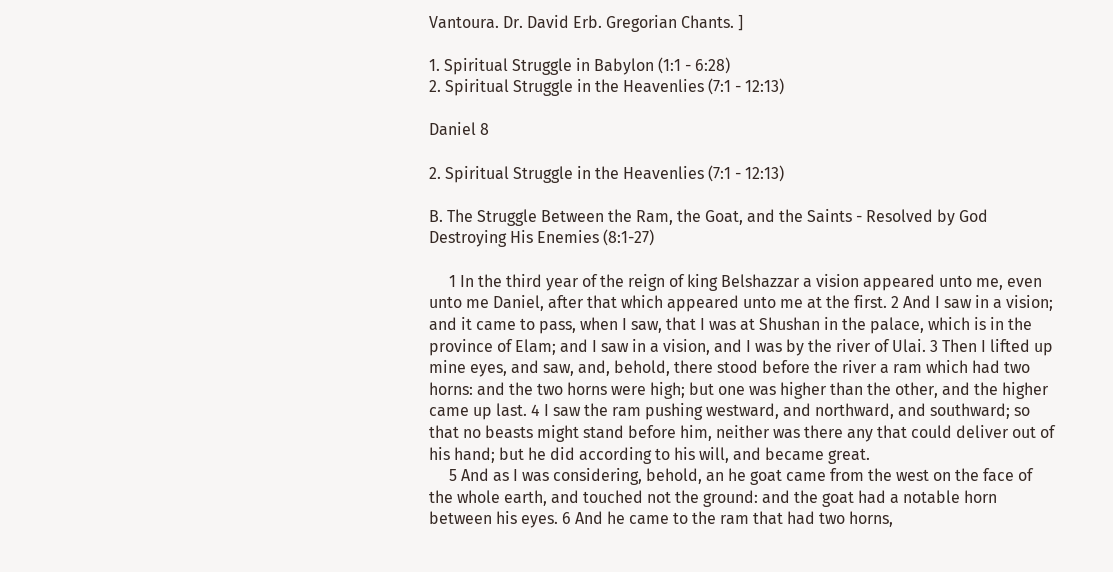Vantoura. Dr. David Erb. Gregorian Chants. ]

1. Spiritual Struggle in Babylon (1:1 - 6:28)
2. Spiritual Struggle in the Heavenlies (7:1 - 12:13)

Daniel 8

2. Spiritual Struggle in the Heavenlies (7:1 - 12:13)

B. The Struggle Between the Ram, the Goat, and the Saints - Resolved by God Destroying His Enemies (8:1-27)

     1 In the third year of the reign of king Belshazzar a vision appeared unto me, even unto me Daniel, after that which appeared unto me at the first. 2 And I saw in a vision; and it came to pass, when I saw, that I was at Shushan in the palace, which is in the province of Elam; and I saw in a vision, and I was by the river of Ulai. 3 Then I lifted up mine eyes, and saw, and, behold, there stood before the river a ram which had two horns: and the two horns were high; but one was higher than the other, and the higher came up last. 4 I saw the ram pushing westward, and northward, and southward; so that no beasts might stand before him, neither was there any that could deliver out of his hand; but he did according to his will, and became great.
     5 And as I was considering, behold, an he goat came from the west on the face of the whole earth, and touched not the ground: and the goat had a notable horn between his eyes. 6 And he came to the ram that had two horns,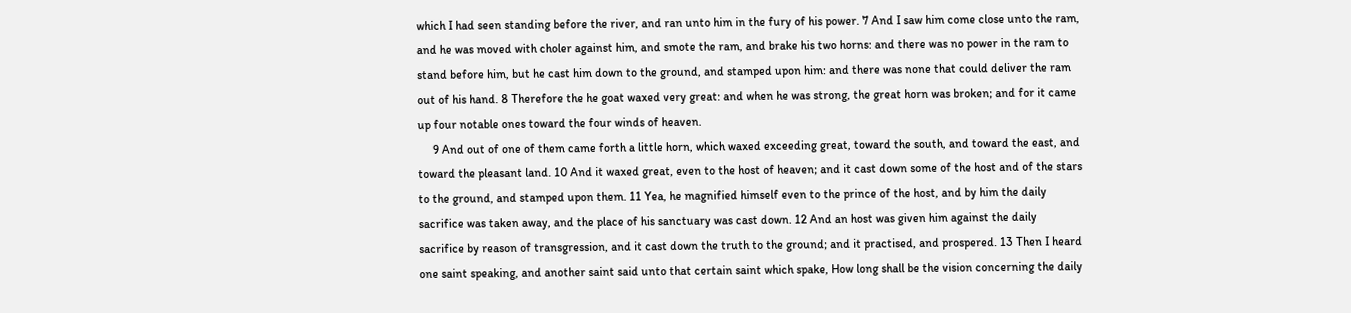which I had seen standing before the river, and ran unto him in the fury of his power. 7 And I saw him come close unto the ram, and he was moved with choler against him, and smote the ram, and brake his two horns: and there was no power in the ram to stand before him, but he cast him down to the ground, and stamped upon him: and there was none that could deliver the ram out of his hand. 8 Therefore the he goat waxed very great: and when he was strong, the great horn was broken; and for it came up four notable ones toward the four winds of heaven.
     9 And out of one of them came forth a little horn, which waxed exceeding great, toward the south, and toward the east, and toward the pleasant land. 10 And it waxed great, even to the host of heaven; and it cast down some of the host and of the stars to the ground, and stamped upon them. 11 Yea, he magnified himself even to the prince of the host, and by him the daily sacrifice was taken away, and the place of his sanctuary was cast down. 12 And an host was given him against the daily sacrifice by reason of transgression, and it cast down the truth to the ground; and it practised, and prospered. 13 Then I heard one saint speaking, and another saint said unto that certain saint which spake, How long shall be the vision concerning the daily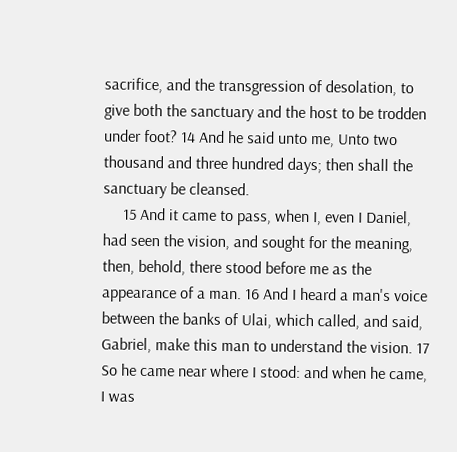sacrifice, and the transgression of desolation, to give both the sanctuary and the host to be trodden under foot? 14 And he said unto me, Unto two thousand and three hundred days; then shall the sanctuary be cleansed.
     15 And it came to pass, when I, even I Daniel, had seen the vision, and sought for the meaning, then, behold, there stood before me as the appearance of a man. 16 And I heard a man's voice between the banks of Ulai, which called, and said, Gabriel, make this man to understand the vision. 17 So he came near where I stood: and when he came, I was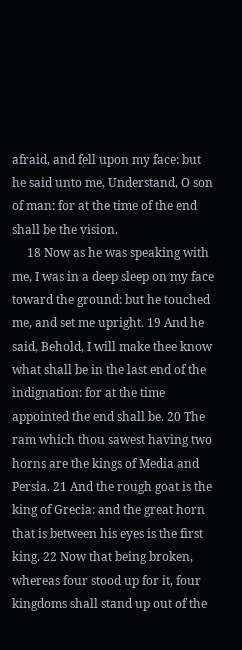afraid, and fell upon my face: but he said unto me, Understand, O son of man: for at the time of the end shall be the vision.
     18 Now as he was speaking with me, I was in a deep sleep on my face toward the ground: but he touched me, and set me upright. 19 And he said, Behold, I will make thee know what shall be in the last end of the indignation: for at the time appointed the end shall be. 20 The ram which thou sawest having two horns are the kings of Media and Persia. 21 And the rough goat is the king of Grecia: and the great horn that is between his eyes is the first king. 22 Now that being broken, whereas four stood up for it, four kingdoms shall stand up out of the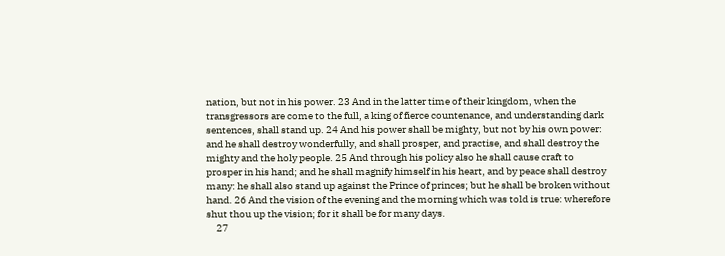nation, but not in his power. 23 And in the latter time of their kingdom, when the transgressors are come to the full, a king of fierce countenance, and understanding dark sentences, shall stand up. 24 And his power shall be mighty, but not by his own power: and he shall destroy wonderfully, and shall prosper, and practise, and shall destroy the mighty and the holy people. 25 And through his policy also he shall cause craft to prosper in his hand; and he shall magnify himself in his heart, and by peace shall destroy many: he shall also stand up against the Prince of princes; but he shall be broken without hand. 26 And the vision of the evening and the morning which was told is true: wherefore shut thou up the vision; for it shall be for many days.
     27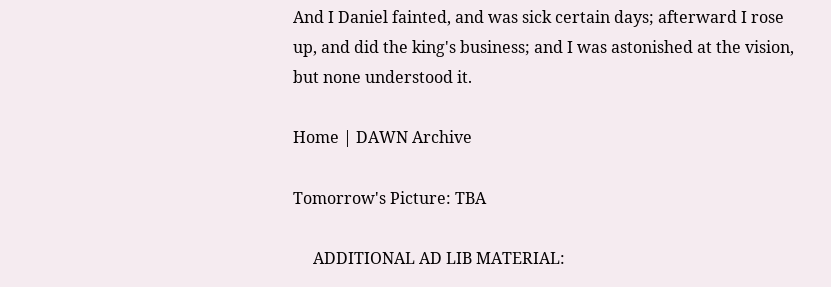And I Daniel fainted, and was sick certain days; afterward I rose up, and did the king's business; and I was astonished at the vision, but none understood it.

Home | DAWN Archive

Tomorrow's Picture: TBA

     ADDITIONAL AD LIB MATERIAL: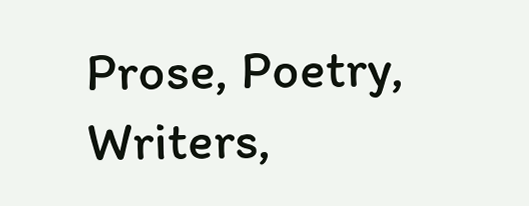Prose, Poetry, Writers,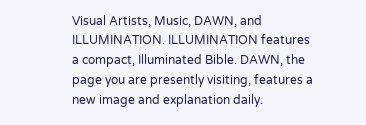Visual Artists, Music, DAWN, and ILLUMINATION. ILLUMINATION features a compact, Illuminated Bible. DAWN, the page you are presently visiting, features a new image and explanation daily.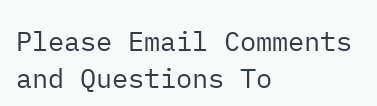Please Email Comments and Questions To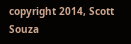copyright 2014, Scott Souza